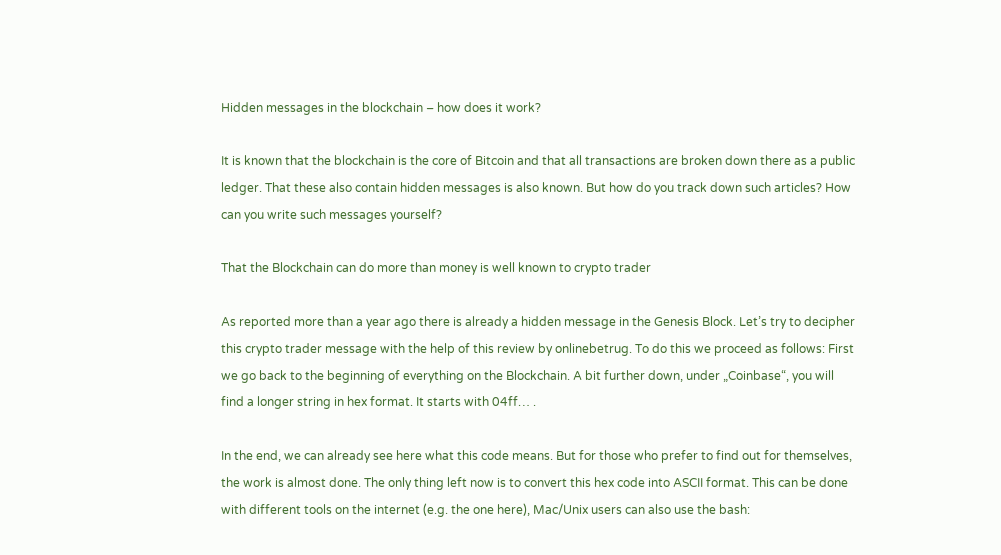Hidden messages in the blockchain – how does it work?

It is known that the blockchain is the core of Bitcoin and that all transactions are broken down there as a public ledger. That these also contain hidden messages is also known. But how do you track down such articles? How can you write such messages yourself?

That the Blockchain can do more than money is well known to crypto trader

As reported more than a year ago there is already a hidden message in the Genesis Block. Let’s try to decipher this crypto trader message with the help of this review by onlinebetrug. To do this we proceed as follows: First we go back to the beginning of everything on the Blockchain. A bit further down, under „Coinbase“, you will find a longer string in hex format. It starts with 04ff… .

In the end, we can already see here what this code means. But for those who prefer to find out for themselves, the work is almost done. The only thing left now is to convert this hex code into ASCII format. This can be done with different tools on the internet (e.g. the one here), Mac/Unix users can also use the bash: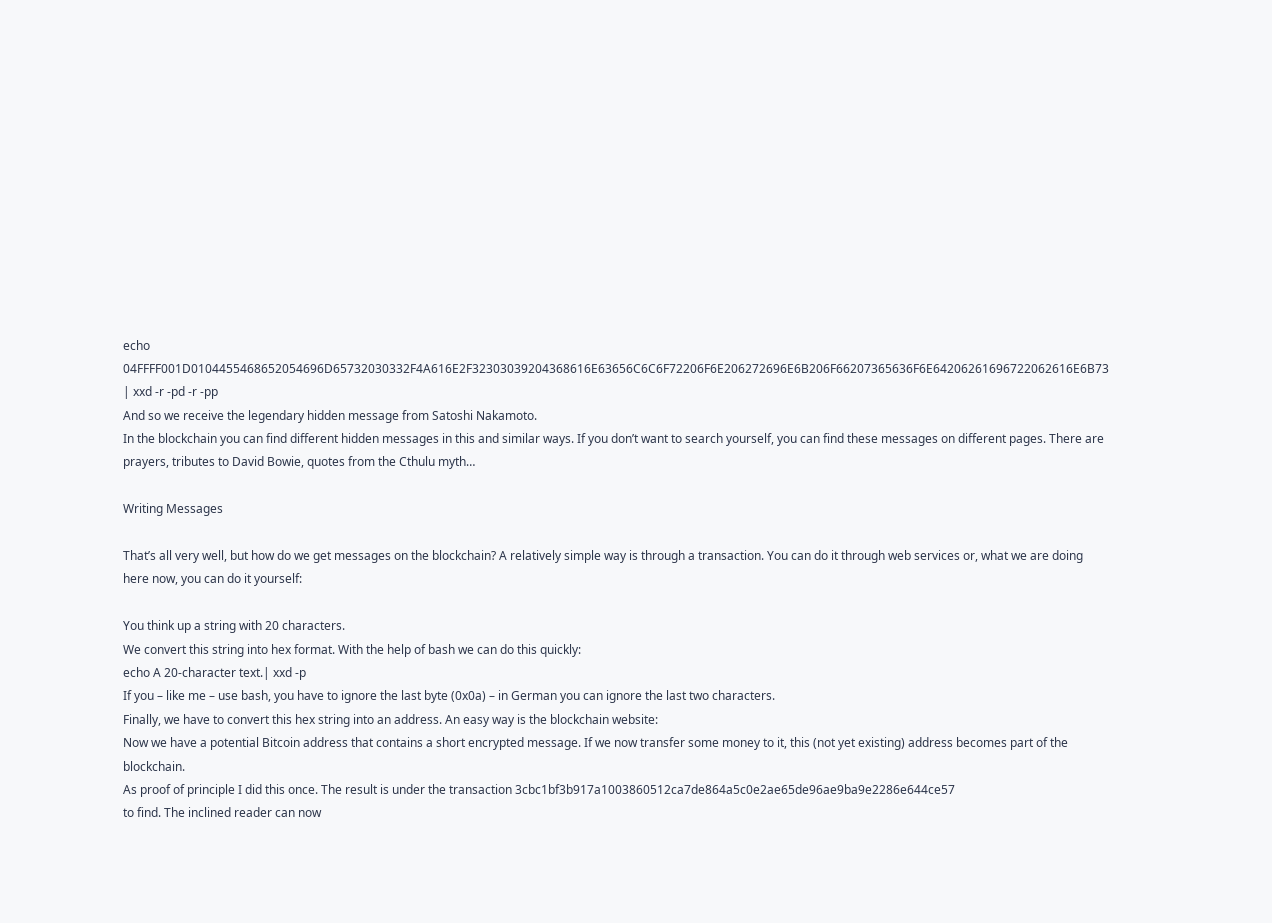echo 04FFFF001D0104455468652054696D65732030332F4A616E2F32303039204368616E63656C6C6F72206F6E206272696E6B206F66207365636F6E64206261696722062616E6B73 | xxd -r -pd -r -pp
And so we receive the legendary hidden message from Satoshi Nakamoto.
In the blockchain you can find different hidden messages in this and similar ways. If you don’t want to search yourself, you can find these messages on different pages. There are prayers, tributes to David Bowie, quotes from the Cthulu myth…

Writing Messages

That’s all very well, but how do we get messages on the blockchain? A relatively simple way is through a transaction. You can do it through web services or, what we are doing here now, you can do it yourself:

You think up a string with 20 characters.
We convert this string into hex format. With the help of bash we can do this quickly:
echo A 20-character text.| xxd -p
If you – like me – use bash, you have to ignore the last byte (0x0a) – in German you can ignore the last two characters.
Finally, we have to convert this hex string into an address. An easy way is the blockchain website:
Now we have a potential Bitcoin address that contains a short encrypted message. If we now transfer some money to it, this (not yet existing) address becomes part of the blockchain.
As proof of principle I did this once. The result is under the transaction 3cbc1bf3b917a1003860512ca7de864a5c0e2ae65de96ae9ba9e2286e644ce57
to find. The inclined reader can now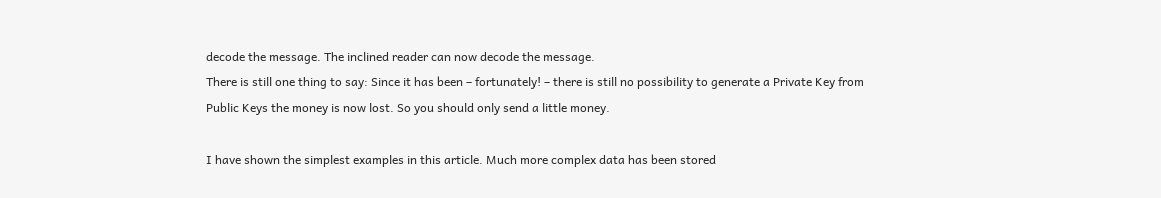decode the message. The inclined reader can now decode the message.
There is still one thing to say: Since it has been – fortunately! – there is still no possibility to generate a Private Key from Public Keys the money is now lost. So you should only send a little money.

I have shown the simplest examples in this article. Much more complex data has been stored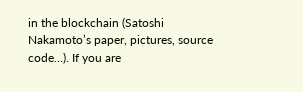in the blockchain (Satoshi Nakamoto’s paper, pictures, source code…). If you are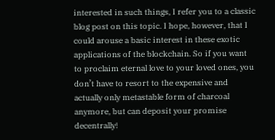interested in such things, I refer you to a classic blog post on this topic. I hope, however, that I could arouse a basic interest in these exotic applications of the blockchain. So if you want to proclaim eternal love to your loved ones, you don’t have to resort to the expensive and actually only metastable form of charcoal anymore, but can deposit your promise decentrally!